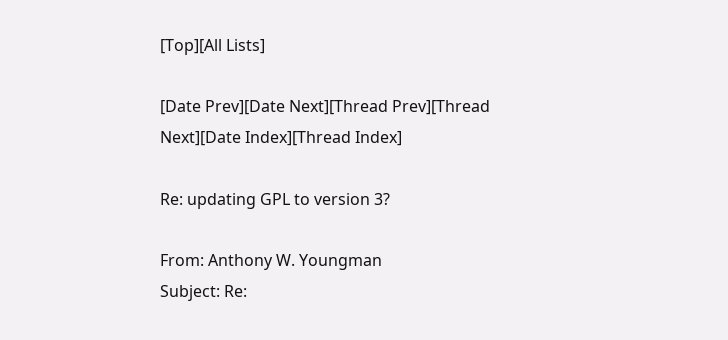[Top][All Lists]

[Date Prev][Date Next][Thread Prev][Thread Next][Date Index][Thread Index]

Re: updating GPL to version 3?

From: Anthony W. Youngman
Subject: Re: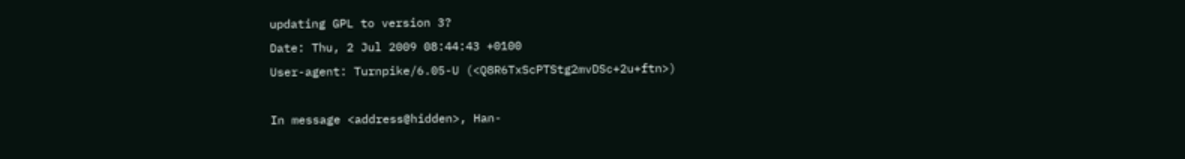updating GPL to version 3?
Date: Thu, 2 Jul 2009 08:44:43 +0100
User-agent: Turnpike/6.05-U (<Q8R6TxScPTStg2mvDSc+2u+ftn>)

In message <address@hidden>, Han-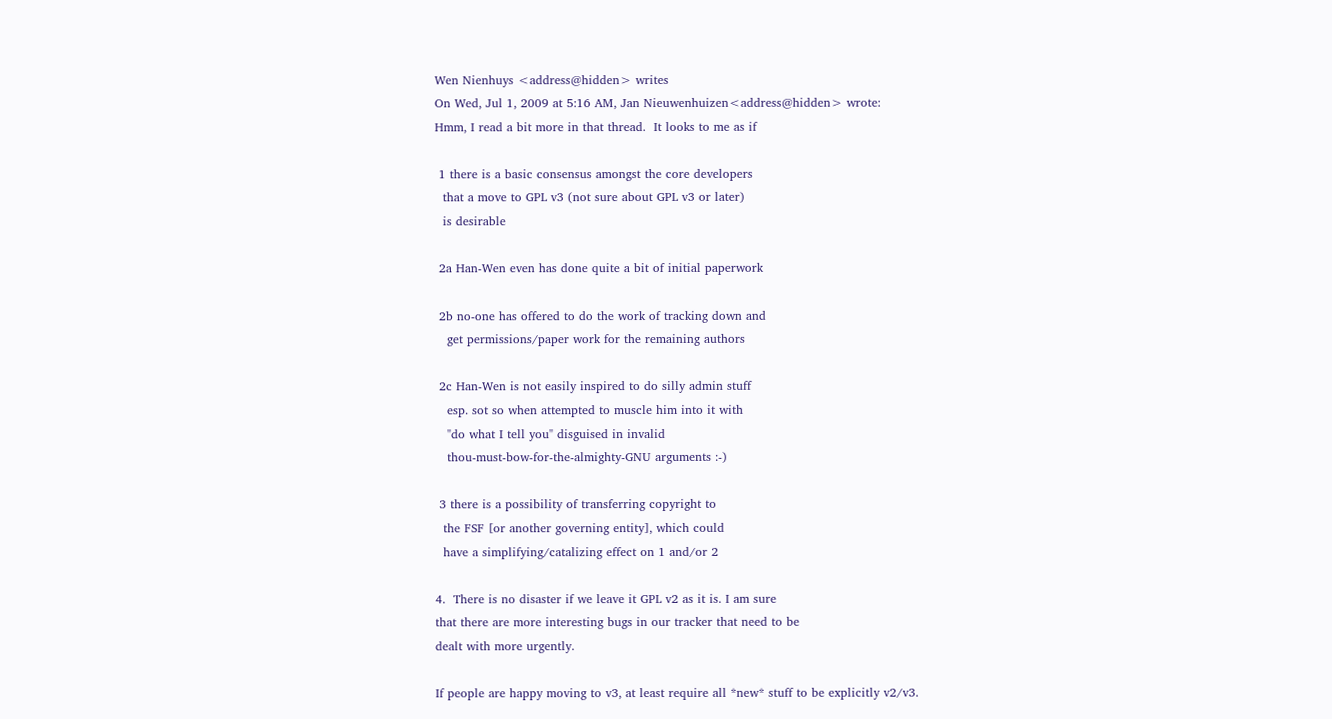Wen Nienhuys <address@hidden> writes
On Wed, Jul 1, 2009 at 5:16 AM, Jan Nieuwenhuizen<address@hidden> wrote:
Hmm, I read a bit more in that thread.  It looks to me as if

 1 there is a basic consensus amongst the core developers
  that a move to GPL v3 (not sure about GPL v3 or later)
  is desirable

 2a Han-Wen even has done quite a bit of initial paperwork

 2b no-one has offered to do the work of tracking down and
   get permissions/paper work for the remaining authors

 2c Han-Wen is not easily inspired to do silly admin stuff
   esp. sot so when attempted to muscle him into it with
   "do what I tell you" disguised in invalid
   thou-must-bow-for-the-almighty-GNU arguments :-)

 3 there is a possibility of transferring copyright to
  the FSF [or another governing entity], which could
  have a simplifying/catalizing effect on 1 and/or 2

4.  There is no disaster if we leave it GPL v2 as it is. I am sure
that there are more interesting bugs in our tracker that need to be
dealt with more urgently.

If people are happy moving to v3, at least require all *new* stuff to be explicitly v2/v3.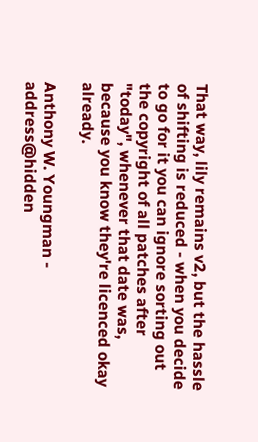That way, lily remains v2, but the hassle of shifting is reduced - when you decide to go for it you can ignore sorting out the copyright of all patches after "today", whenever that date was, because you know they're licenced okay already.

Anthony W. Youngman - address@hidden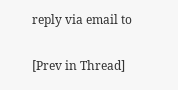reply via email to

[Prev in Thread]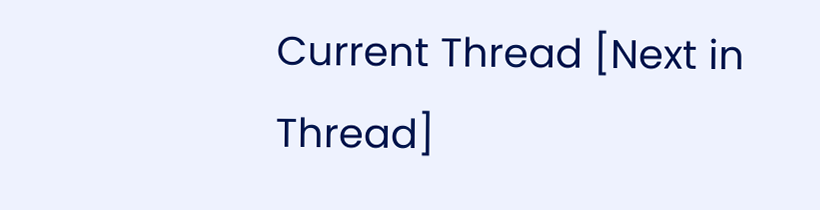Current Thread [Next in Thread]